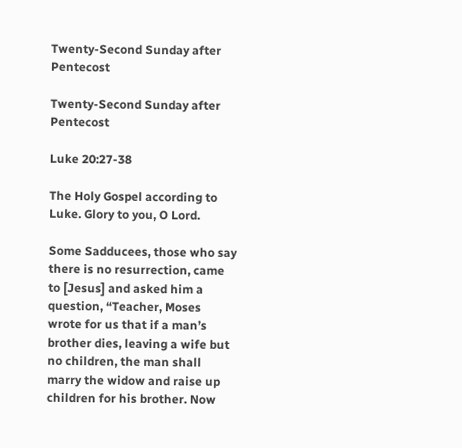Twenty-Second Sunday after Pentecost

Twenty-Second Sunday after Pentecost

Luke 20:27-38

The Holy Gospel according to Luke. Glory to you, O Lord.

Some Sadducees, those who say there is no resurrection, came to [Jesus] and asked him a question, “Teacher, Moses wrote for us that if a man’s brother dies, leaving a wife but no children, the man shall marry the widow and raise up children for his brother. Now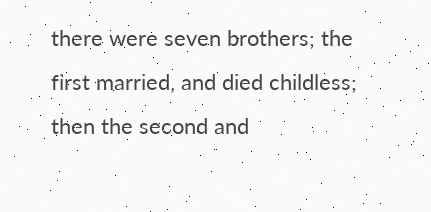there were seven brothers; the first married, and died childless; then the second and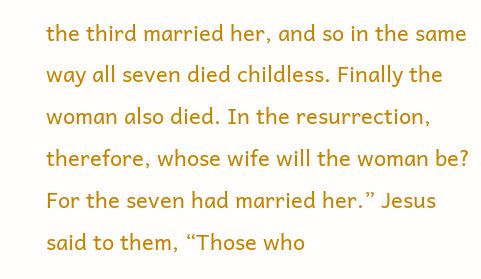the third married her, and so in the same way all seven died childless. Finally the woman also died. In the resurrection, therefore, whose wife will the woman be? For the seven had married her.” Jesus said to them, “Those who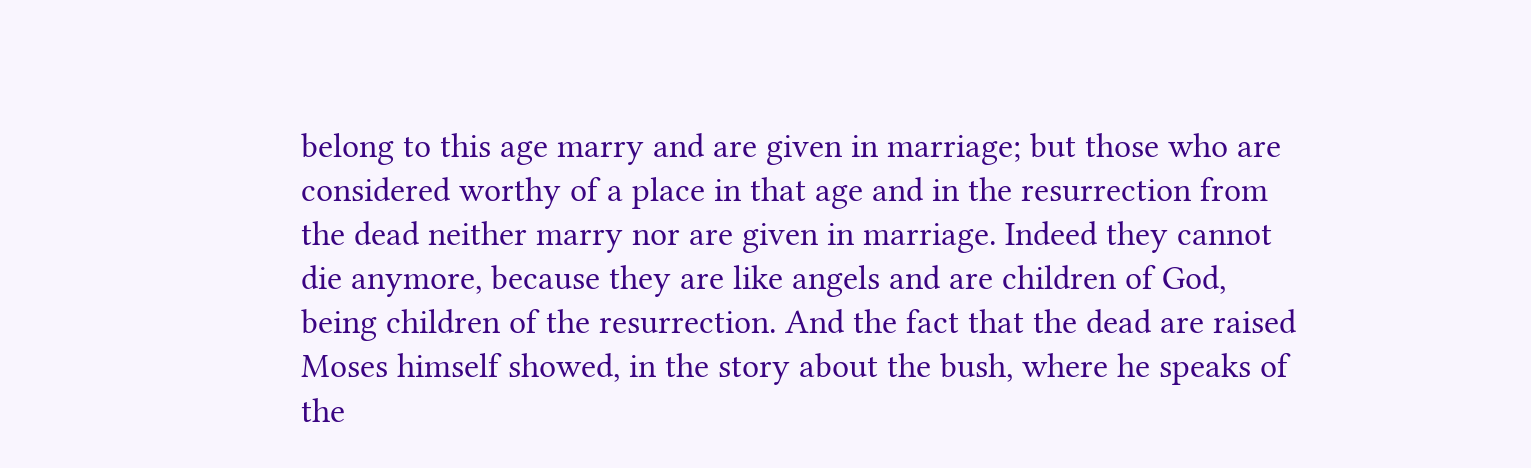belong to this age marry and are given in marriage; but those who are considered worthy of a place in that age and in the resurrection from the dead neither marry nor are given in marriage. Indeed they cannot die anymore, because they are like angels and are children of God, being children of the resurrection. And the fact that the dead are raised Moses himself showed, in the story about the bush, where he speaks of the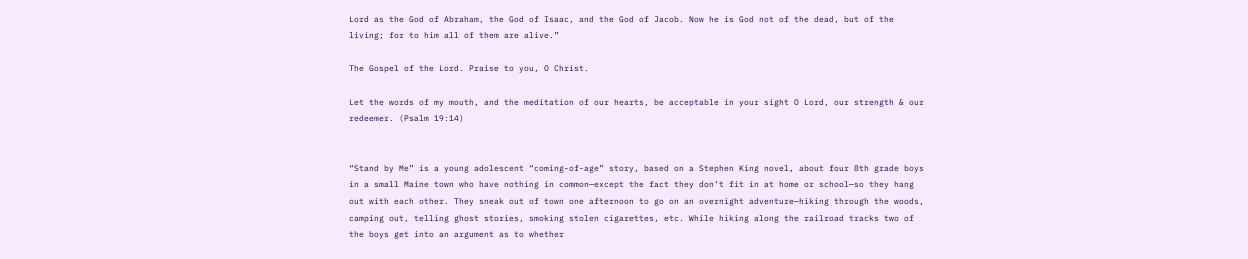Lord as the God of Abraham, the God of Isaac, and the God of Jacob. Now he is God not of the dead, but of the living; for to him all of them are alive.”

The Gospel of the Lord. Praise to you, O Christ.

Let the words of my mouth, and the meditation of our hearts, be acceptable in your sight O Lord, our strength & our redeemer. (Psalm 19:14)


“Stand by Me” is a young adolescent “coming-of-age” story, based on a Stephen King novel, about four 8th grade boys in a small Maine town who have nothing in common—except the fact they don’t fit in at home or school—so they hang out with each other. They sneak out of town one afternoon to go on an overnight adventure—hiking through the woods, camping out, telling ghost stories, smoking stolen cigarettes, etc. While hiking along the railroad tracks two of the boys get into an argument as to whether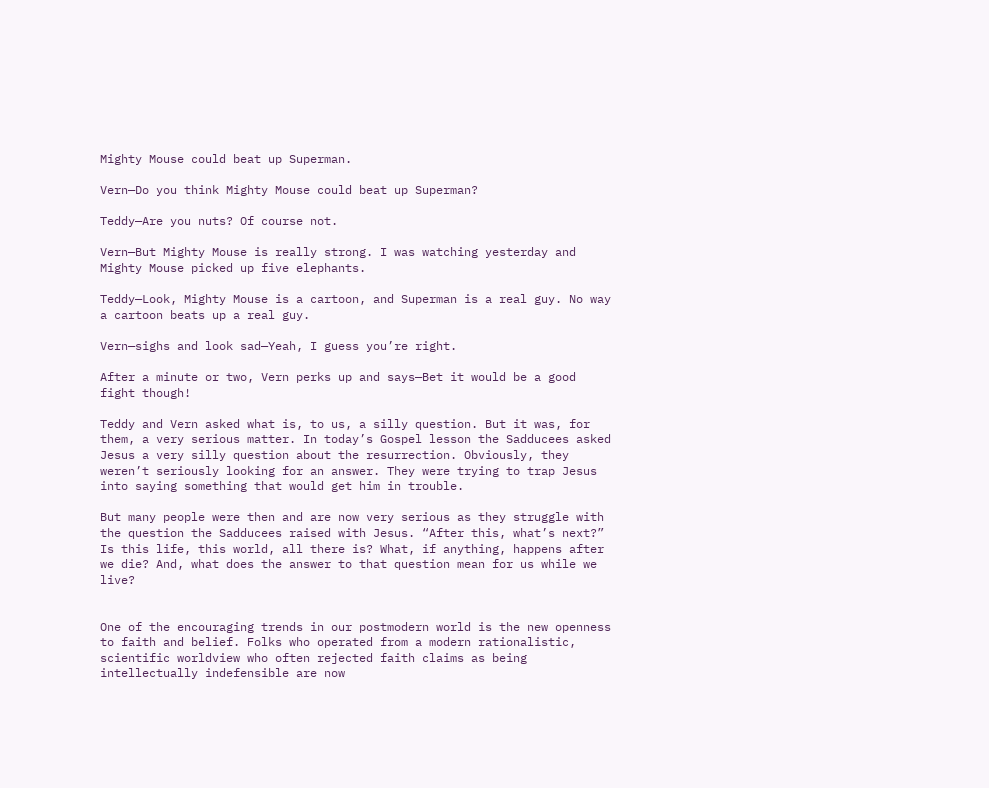Mighty Mouse could beat up Superman.

Vern—Do you think Mighty Mouse could beat up Superman?

Teddy—Are you nuts? Of course not.

Vern—But Mighty Mouse is really strong. I was watching yesterday and Mighty Mouse picked up five elephants.

Teddy—Look, Mighty Mouse is a cartoon, and Superman is a real guy. No way a cartoon beats up a real guy.

Vern—sighs and look sad—Yeah, I guess you’re right.

After a minute or two, Vern perks up and says—Bet it would be a good fight though!

Teddy and Vern asked what is, to us, a silly question. But it was, for them, a very serious matter. In today’s Gospel lesson the Sadducees asked Jesus a very silly question about the resurrection. Obviously, they weren’t seriously looking for an answer. They were trying to trap Jesus into saying something that would get him in trouble.

But many people were then and are now very serious as they struggle with the question the Sadducees raised with Jesus. “After this, what’s next?” Is this life, this world, all there is? What, if anything, happens after we die? And, what does the answer to that question mean for us while we live?


One of the encouraging trends in our postmodern world is the new openness to faith and belief. Folks who operated from a modern rationalistic, scientific worldview who often rejected faith claims as being intellectually indefensible are now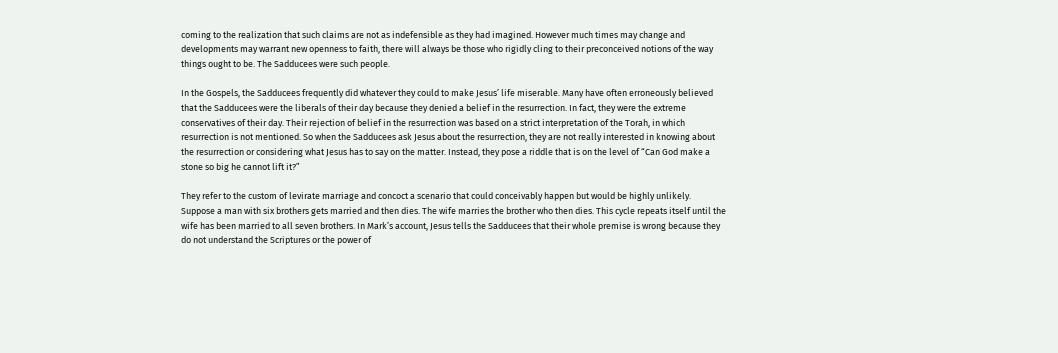coming to the realization that such claims are not as indefensible as they had imagined. However much times may change and developments may warrant new openness to faith, there will always be those who rigidly cling to their preconceived notions of the way things ought to be. The Sadducees were such people.

In the Gospels, the Sadducees frequently did whatever they could to make Jesus’ life miserable. Many have often erroneously believed that the Sadducees were the liberals of their day because they denied a belief in the resurrection. In fact, they were the extreme conservatives of their day. Their rejection of belief in the resurrection was based on a strict interpretation of the Torah, in which resurrection is not mentioned. So when the Sadducees ask Jesus about the resurrection, they are not really interested in knowing about the resurrection or considering what Jesus has to say on the matter. Instead, they pose a riddle that is on the level of “Can God make a stone so big he cannot lift it?”

They refer to the custom of levirate marriage and concoct a scenario that could conceivably happen but would be highly unlikely. Suppose a man with six brothers gets married and then dies. The wife marries the brother who then dies. This cycle repeats itself until the wife has been married to all seven brothers. In Mark’s account, Jesus tells the Sadducees that their whole premise is wrong because they do not understand the Scriptures or the power of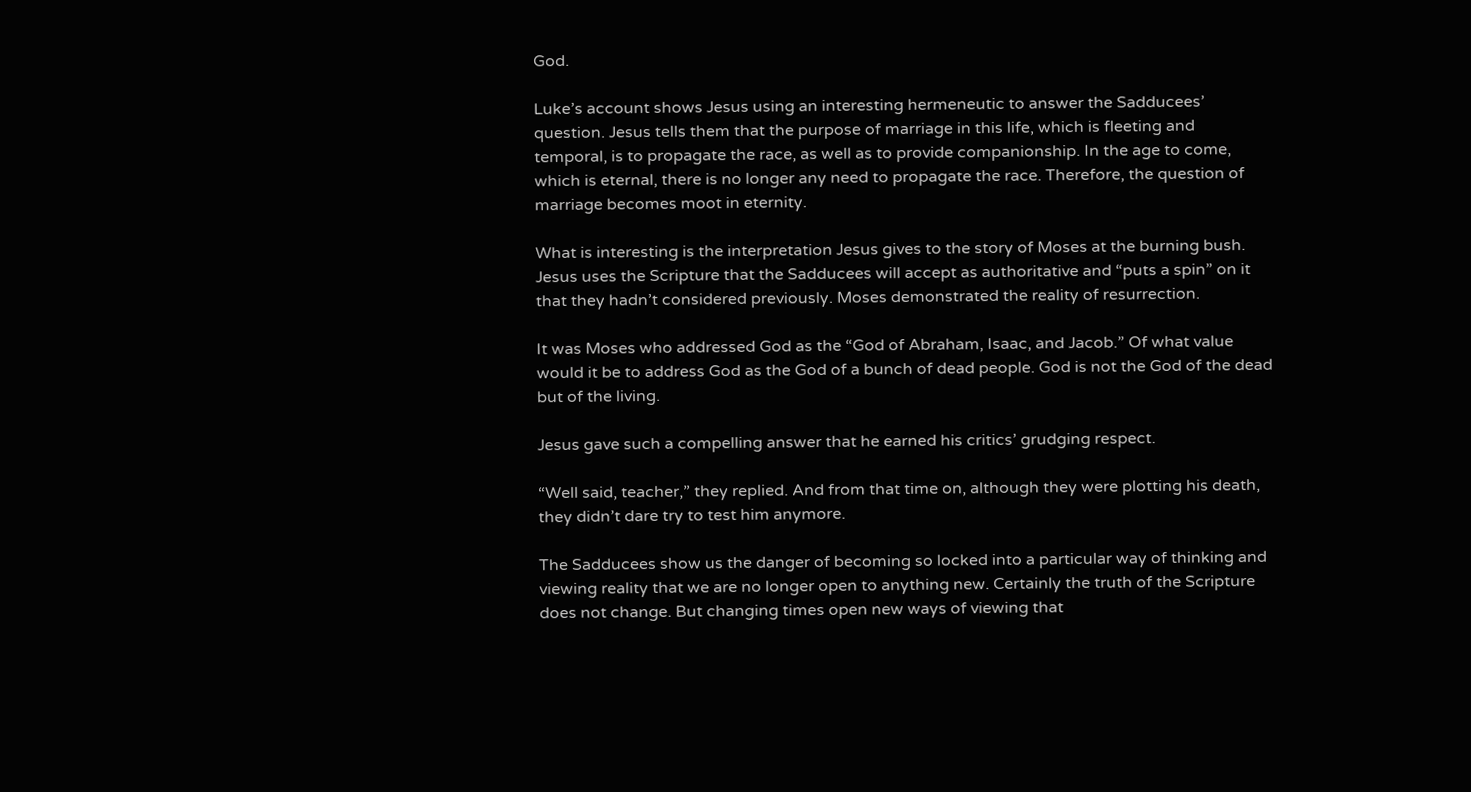God.

Luke’s account shows Jesus using an interesting hermeneutic to answer the Sadducees’ question. Jesus tells them that the purpose of marriage in this life, which is fleeting and temporal, is to propagate the race, as well as to provide companionship. In the age to come, which is eternal, there is no longer any need to propagate the race. Therefore, the question of marriage becomes moot in eternity.

What is interesting is the interpretation Jesus gives to the story of Moses at the burning bush. Jesus uses the Scripture that the Sadducees will accept as authoritative and “puts a spin” on it that they hadn’t considered previously. Moses demonstrated the reality of resurrection.

It was Moses who addressed God as the “God of Abraham, Isaac, and Jacob.” Of what value would it be to address God as the God of a bunch of dead people. God is not the God of the dead but of the living.

Jesus gave such a compelling answer that he earned his critics’ grudging respect.

“Well said, teacher,” they replied. And from that time on, although they were plotting his death, they didn’t dare try to test him anymore.

The Sadducees show us the danger of becoming so locked into a particular way of thinking and viewing reality that we are no longer open to anything new. Certainly the truth of the Scripture does not change. But changing times open new ways of viewing that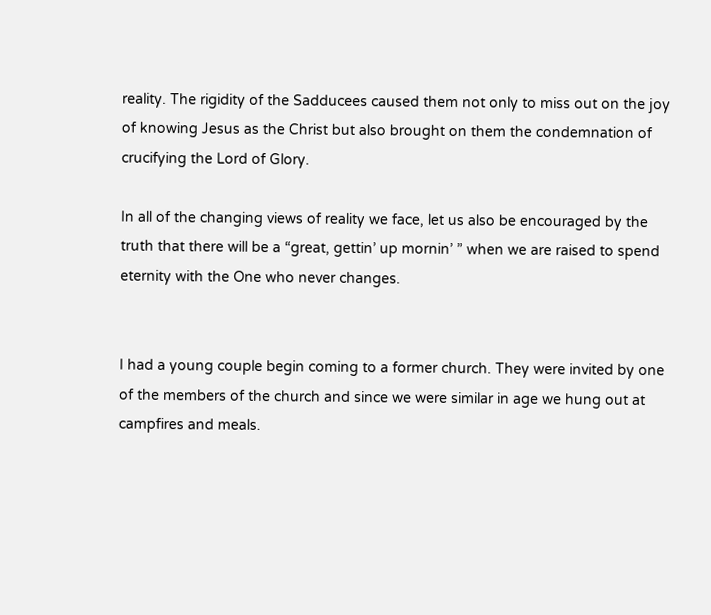reality. The rigidity of the Sadducees caused them not only to miss out on the joy of knowing Jesus as the Christ but also brought on them the condemnation of crucifying the Lord of Glory.

In all of the changing views of reality we face, let us also be encouraged by the truth that there will be a “great, gettin’ up mornin’ ” when we are raised to spend eternity with the One who never changes.


I had a young couple begin coming to a former church. They were invited by one of the members of the church and since we were similar in age we hung out at campfires and meals.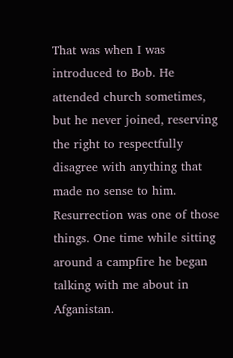That was when I was introduced to Bob. He attended church sometimes, but he never joined, reserving the right to respectfully disagree with anything that made no sense to him. Resurrection was one of those things. One time while sitting around a campfire he began talking with me about in Afganistan.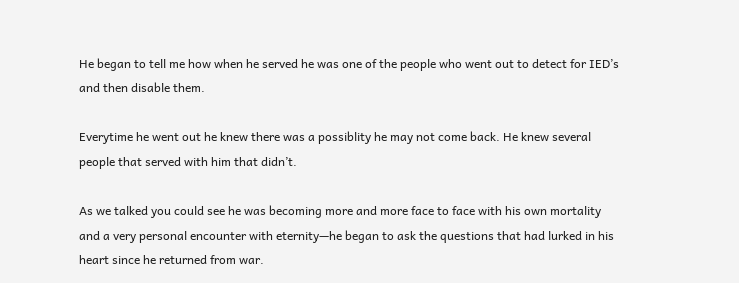He began to tell me how when he served he was one of the people who went out to detect for IED’s and then disable them.

Everytime he went out he knew there was a possiblity he may not come back. He knew several people that served with him that didn’t.

As we talked you could see he was becoming more and more face to face with his own mortality and a very personal encounter with eternity—he began to ask the questions that had lurked in his heart since he returned from war.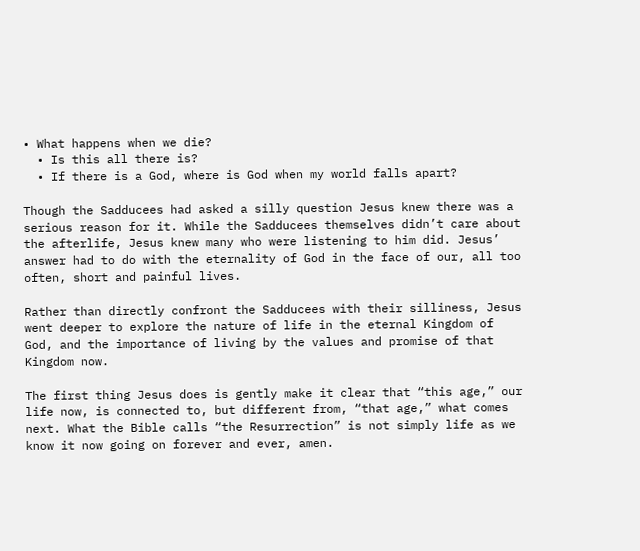• What happens when we die?
  • Is this all there is?
  • If there is a God, where is God when my world falls apart?

Though the Sadducees had asked a silly question Jesus knew there was a serious reason for it. While the Sadducees themselves didn’t care about the afterlife, Jesus knew many who were listening to him did. Jesus’ answer had to do with the eternality of God in the face of our, all too often, short and painful lives.

Rather than directly confront the Sadducees with their silliness, Jesus went deeper to explore the nature of life in the eternal Kingdom of God, and the importance of living by the values and promise of that Kingdom now.

The first thing Jesus does is gently make it clear that “this age,” our life now, is connected to, but different from, “that age,” what comes next. What the Bible calls “the Resurrection” is not simply life as we know it now going on forever and ever, amen.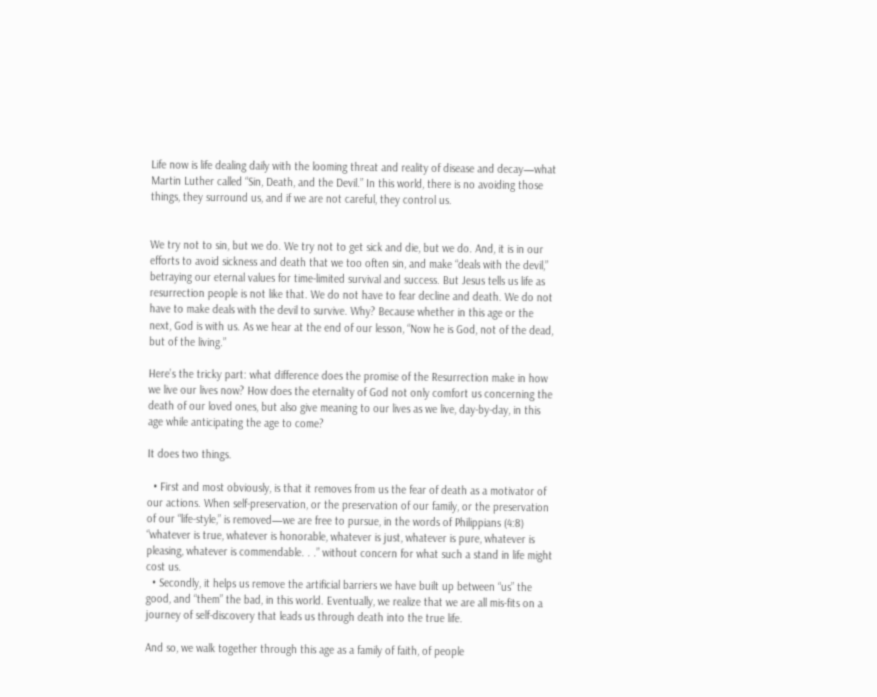Life now is life dealing daily with the looming threat and reality of disease and decay—what Martin Luther called “Sin, Death, and the Devil.” In this world, there is no avoiding those things, they surround us, and if we are not careful, they control us.


We try not to sin, but we do. We try not to get sick and die, but we do. And, it is in our efforts to avoid sickness and death that we too often sin, and make “deals with the devil,” betraying our eternal values for time-limited survival and success. But Jesus tells us life as resurrection people is not like that. We do not have to fear decline and death. We do not have to make deals with the devil to survive. Why? Because whether in this age or the next, God is with us. As we hear at the end of our lesson, “Now he is God, not of the dead, but of the living.”

Here’s the tricky part: what difference does the promise of the Resurrection make in how we live our lives now? How does the eternality of God not only comfort us concerning the death of our loved ones, but also give meaning to our lives as we live, day-by-day, in this age while anticipating the age to come?

It does two things.

  • First and most obviously, is that it removes from us the fear of death as a motivator of our actions. When self-preservation, or the preservation of our family, or the preservation of our “life-style,” is removed—we are free to pursue, in the words of Philippians (4:8) “whatever is true, whatever is honorable, whatever is just, whatever is pure, whatever is pleasing, whatever is commendable. . .” without concern for what such a stand in life might cost us.
  • Secondly, it helps us remove the artificial barriers we have built up between “us” the good, and “them” the bad, in this world. Eventually, we realize that we are all mis-fits on a journey of self-discovery that leads us through death into the true life.

And so, we walk together through this age as a family of faith, of people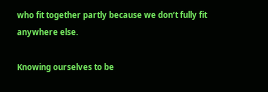who fit together partly because we don’t fully fit anywhere else.

Knowing ourselves to be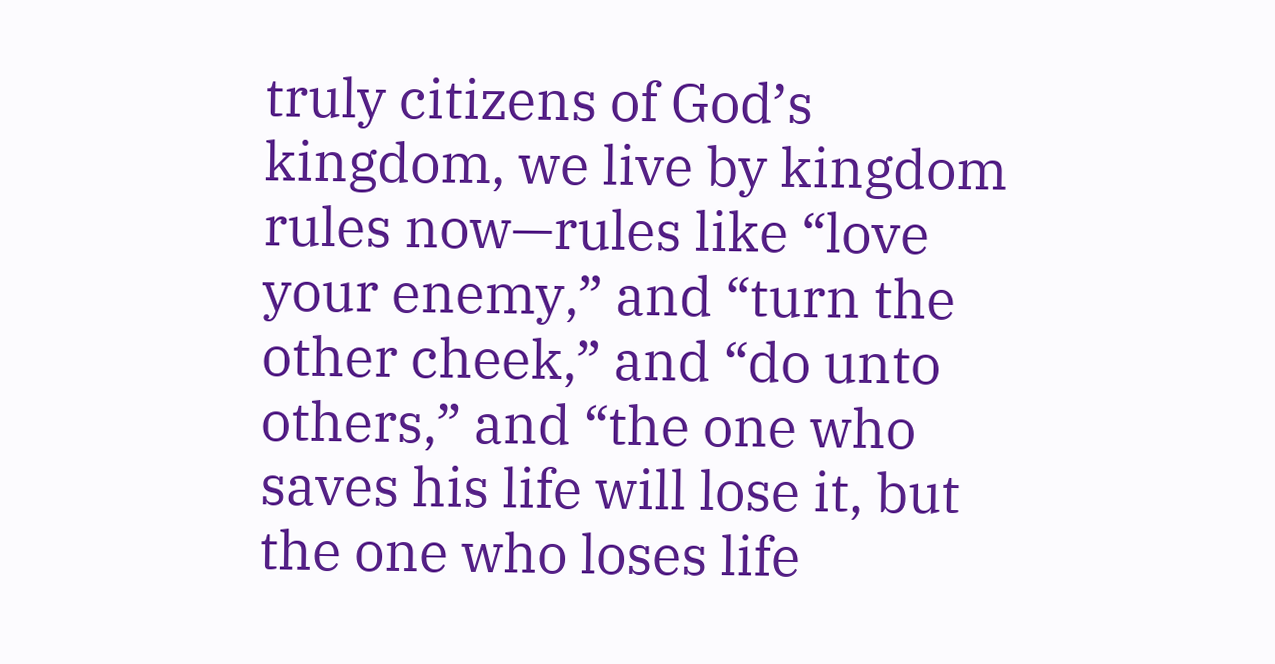truly citizens of God’s kingdom, we live by kingdom rules now—rules like “love your enemy,” and “turn the other cheek,” and “do unto others,” and “the one who saves his life will lose it, but the one who loses life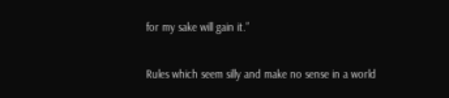for my sake will gain it.”

Rules which seem silly and make no sense in a world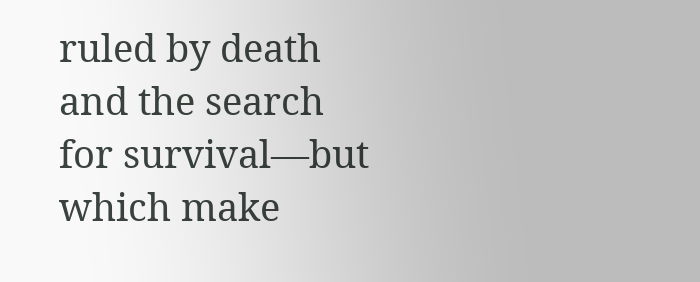ruled by death and the search for survival—but which make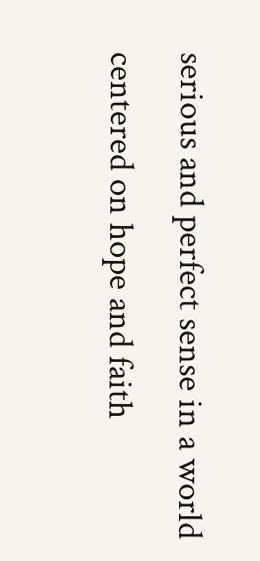serious and perfect sense in a world centered on hope and faith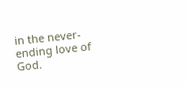in the never-ending love of God.